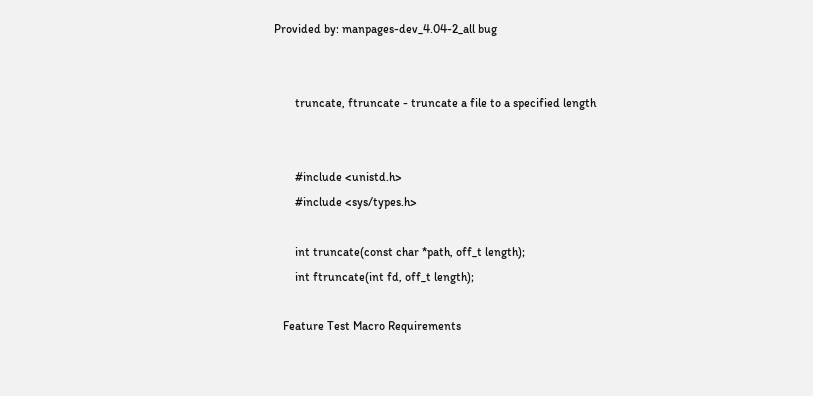Provided by: manpages-dev_4.04-2_all bug


       truncate, ftruncate - truncate a file to a specified length


       #include <unistd.h>
       #include <sys/types.h>

       int truncate(const char *path, off_t length);
       int ftruncate(int fd, off_t length);

   Feature Test Macro Requirements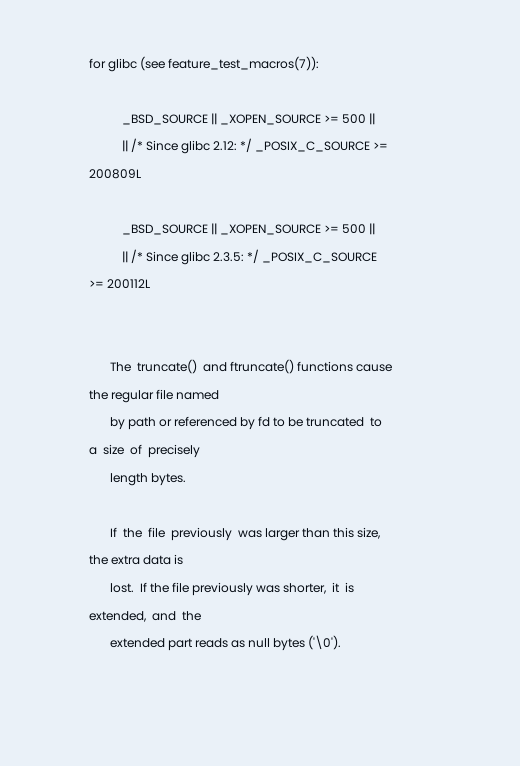for glibc (see feature_test_macros(7)):

           _BSD_SOURCE || _XOPEN_SOURCE >= 500 ||
           || /* Since glibc 2.12: */ _POSIX_C_SOURCE >= 200809L

           _BSD_SOURCE || _XOPEN_SOURCE >= 500 ||
           || /* Since glibc 2.3.5: */ _POSIX_C_SOURCE >= 200112L


       The  truncate()  and ftruncate() functions cause the regular file named
       by path or referenced by fd to be truncated  to  a  size  of  precisely
       length bytes.

       If  the  file  previously  was larger than this size, the extra data is
       lost.  If the file previously was shorter,  it  is  extended,  and  the
       extended part reads as null bytes ('\0').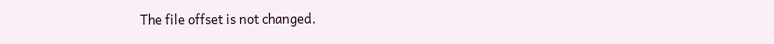The file offset is not changed.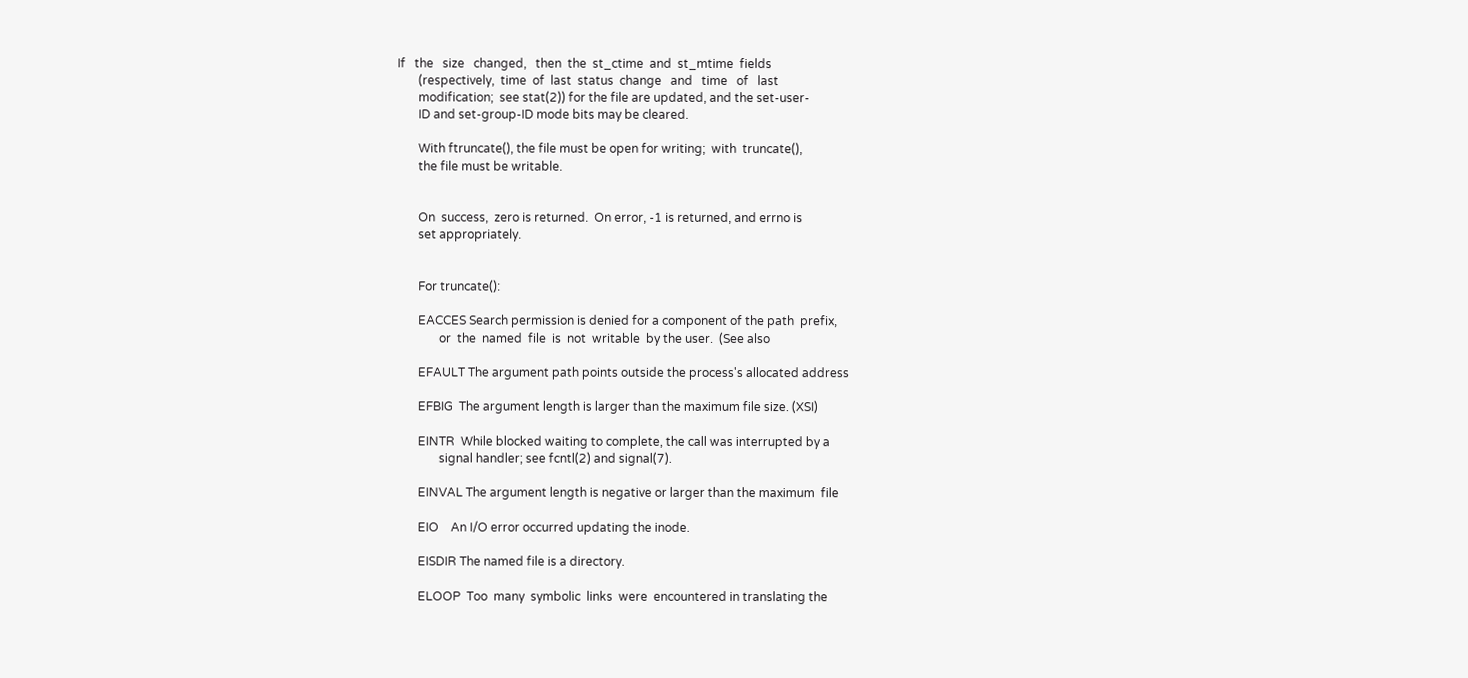If   the   size   changed,   then  the  st_ctime  and  st_mtime  fields
       (respectively,  time  of  last  status  change   and   time   of   last
       modification;  see stat(2)) for the file are updated, and the set-user-
       ID and set-group-ID mode bits may be cleared.

       With ftruncate(), the file must be open for writing;  with  truncate(),
       the file must be writable.


       On  success,  zero is returned.  On error, -1 is returned, and errno is
       set appropriately.


       For truncate():

       EACCES Search permission is denied for a component of the path  prefix,
              or  the  named  file  is  not  writable  by the user.  (See also

       EFAULT The argument path points outside the process's allocated address

       EFBIG  The argument length is larger than the maximum file size. (XSI)

       EINTR  While blocked waiting to complete, the call was interrupted by a
              signal handler; see fcntl(2) and signal(7).

       EINVAL The argument length is negative or larger than the maximum  file

       EIO    An I/O error occurred updating the inode.

       EISDIR The named file is a directory.

       ELOOP  Too  many  symbolic  links  were  encountered in translating the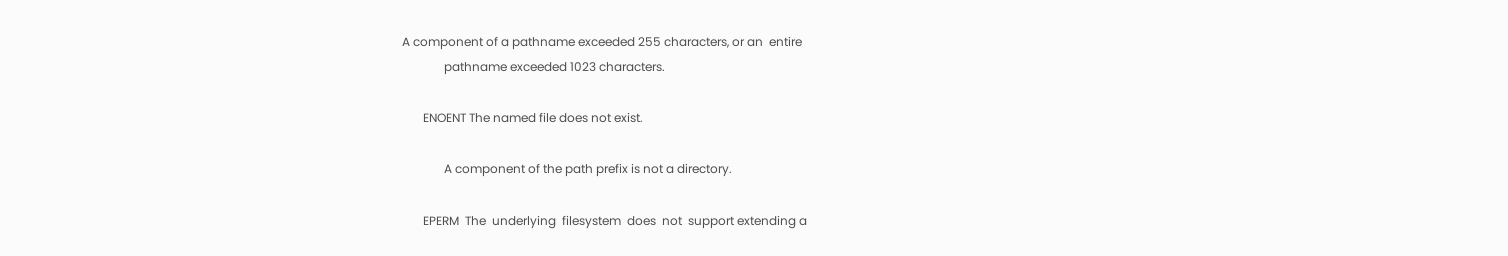A component of a pathname exceeded 255 characters, or an  entire
              pathname exceeded 1023 characters.

       ENOENT The named file does not exist.

              A component of the path prefix is not a directory.

       EPERM  The  underlying  filesystem  does  not  support extending a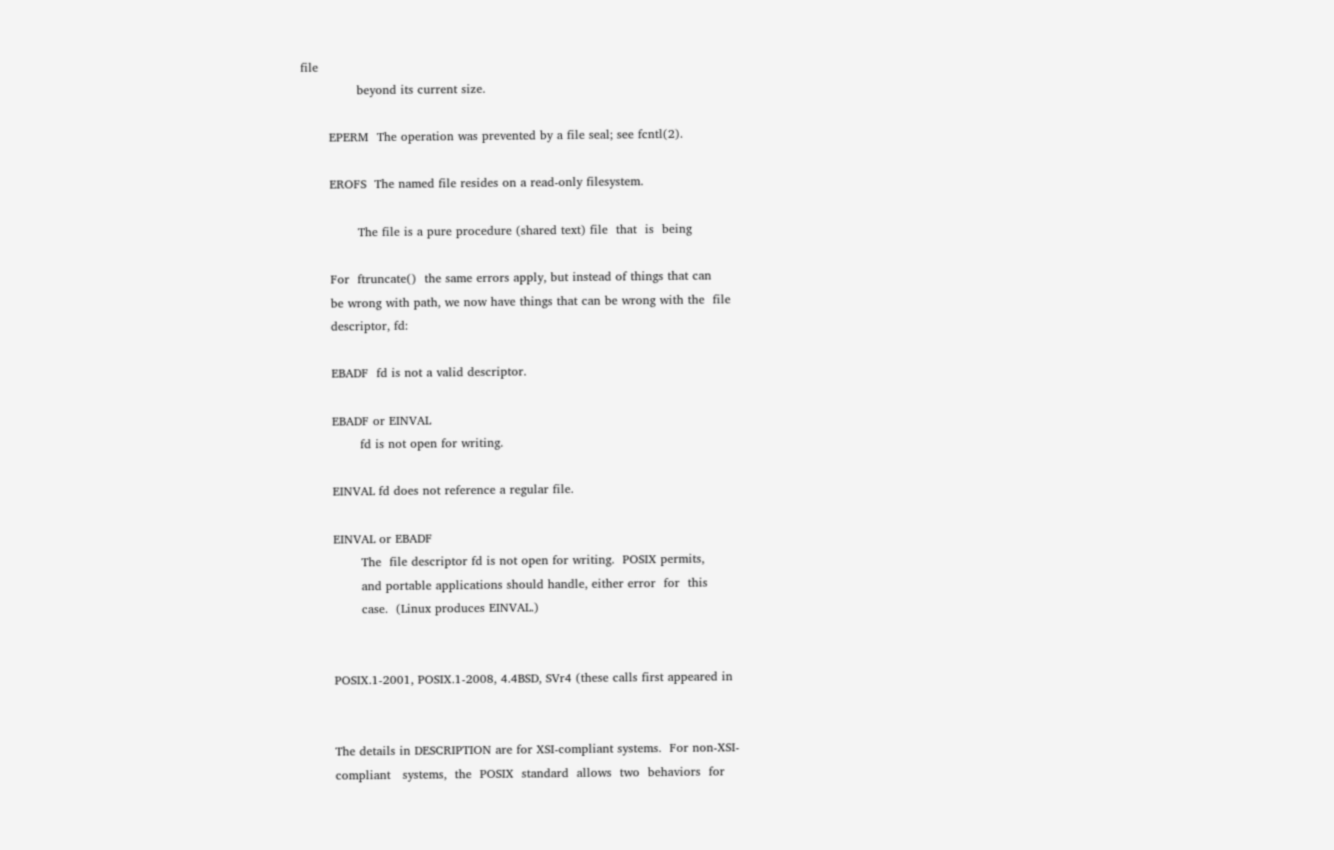file
              beyond its current size.

       EPERM  The operation was prevented by a file seal; see fcntl(2).

       EROFS  The named file resides on a read-only filesystem.

              The file is a pure procedure (shared text) file  that  is  being

       For  ftruncate()  the same errors apply, but instead of things that can
       be wrong with path, we now have things that can be wrong with the  file
       descriptor, fd:

       EBADF  fd is not a valid descriptor.

       EBADF or EINVAL
              fd is not open for writing.

       EINVAL fd does not reference a regular file.

       EINVAL or EBADF
              The  file descriptor fd is not open for writing.  POSIX permits,
              and portable applications should handle, either error  for  this
              case.  (Linux produces EINVAL.)


       POSIX.1-2001, POSIX.1-2008, 4.4BSD, SVr4 (these calls first appeared in


       The details in DESCRIPTION are for XSI-compliant systems.  For non-XSI-
       compliant   systems,  the  POSIX  standard  allows  two  behaviors  for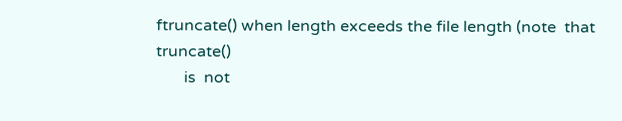ftruncate() when length exceeds the file length (note  that  truncate()
       is  not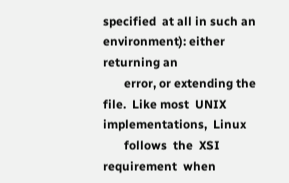specified  at all in such an environment): either returning an
       error, or extending the file.  Like most  UNIX  implementations,  Linux
       follows  the  XSI  requirement  when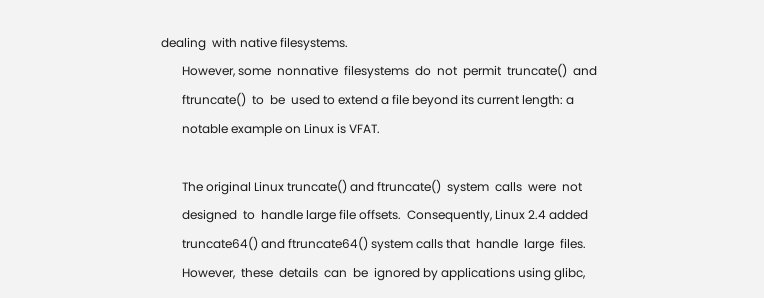dealing  with native filesystems.
       However, some  nonnative  filesystems  do  not  permit  truncate()  and
       ftruncate()  to  be  used to extend a file beyond its current length: a
       notable example on Linux is VFAT.

       The original Linux truncate() and ftruncate()  system  calls  were  not
       designed  to  handle large file offsets.  Consequently, Linux 2.4 added
       truncate64() and ftruncate64() system calls that  handle  large  files.
       However,  these  details  can  be  ignored by applications using glibc,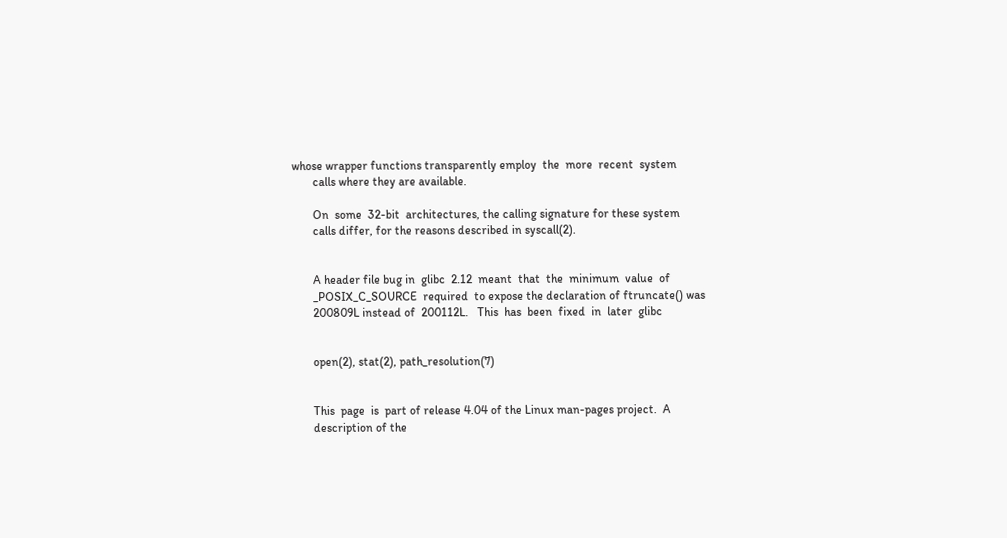whose wrapper functions transparently employ  the  more  recent  system
       calls where they are available.

       On  some  32-bit  architectures, the calling signature for these system
       calls differ, for the reasons described in syscall(2).


       A header file bug in  glibc  2.12  meant  that  the  minimum  value  of
       _POSIX_C_SOURCE  required  to expose the declaration of ftruncate() was
       200809L instead of  200112L.   This  has  been  fixed  in  later  glibc


       open(2), stat(2), path_resolution(7)


       This  page  is  part of release 4.04 of the Linux man-pages project.  A
       description of the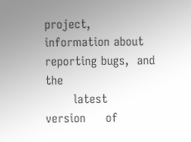project, information about reporting bugs,  and  the
       latest     version     of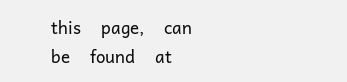this    page,    can    be    found    at